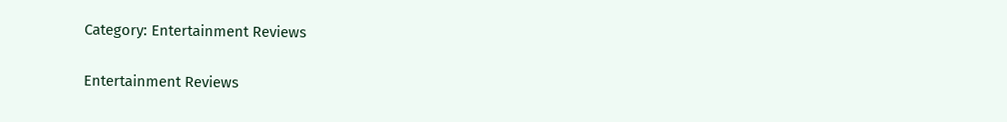Category: Entertainment Reviews

Entertainment Reviews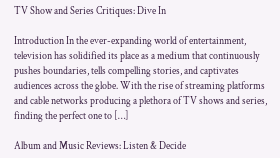TV Show and Series Critiques: Dive In

Introduction In the ever-expanding world of entertainment, television has solidified its place as a medium that continuously pushes boundaries, tells compelling stories, and captivates audiences across the globe. With the rise of streaming platforms and cable networks producing a plethora of TV shows and series, finding the perfect one to […]

Album and Music Reviews: Listen & Decide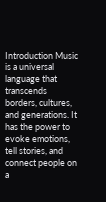Introduction Music is a universal language that transcends borders, cultures, and generations. It has the power to evoke emotions, tell stories, and connect people on a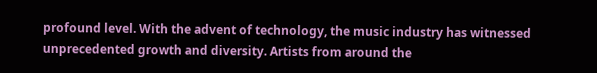profound level. With the advent of technology, the music industry has witnessed unprecedented growth and diversity. Artists from around the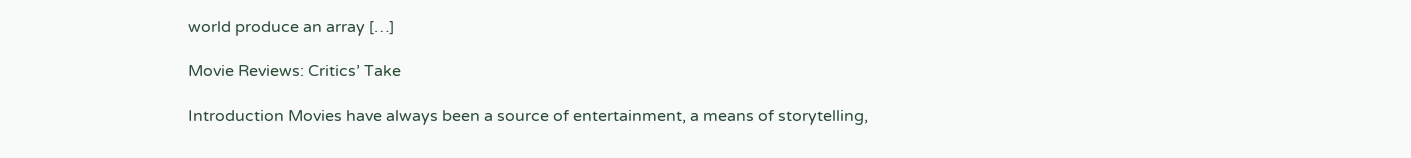world produce an array […]

Movie Reviews: Critics’ Take

Introduction Movies have always been a source of entertainment, a means of storytelling,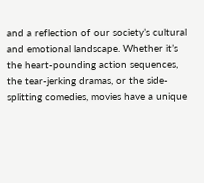and a reflection of our society’s cultural and emotional landscape. Whether it’s the heart-pounding action sequences, the tear-jerking dramas, or the side-splitting comedies, movies have a unique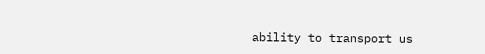ability to transport us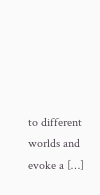to different worlds and evoke a […]